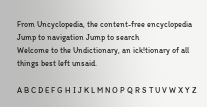From Uncyclopedia, the content-free encyclopedia
Jump to navigation Jump to search
Welcome to the Undictionary, an ick!tionary of all things best left unsaid.

A B C D E F G H I J K L M N O P Q R S T U V W X Y Z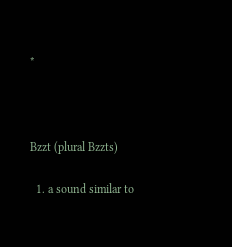*



Bzzt (plural Bzzts)

  1. a sound similar to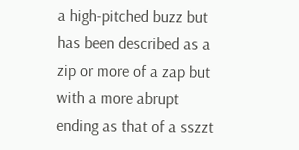a high-pitched buzz but has been described as a zip or more of a zap but with a more abrupt ending as that of a sszzt